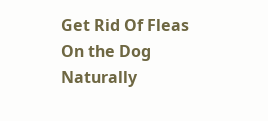Get Rid Of Fleas On the Dog Naturally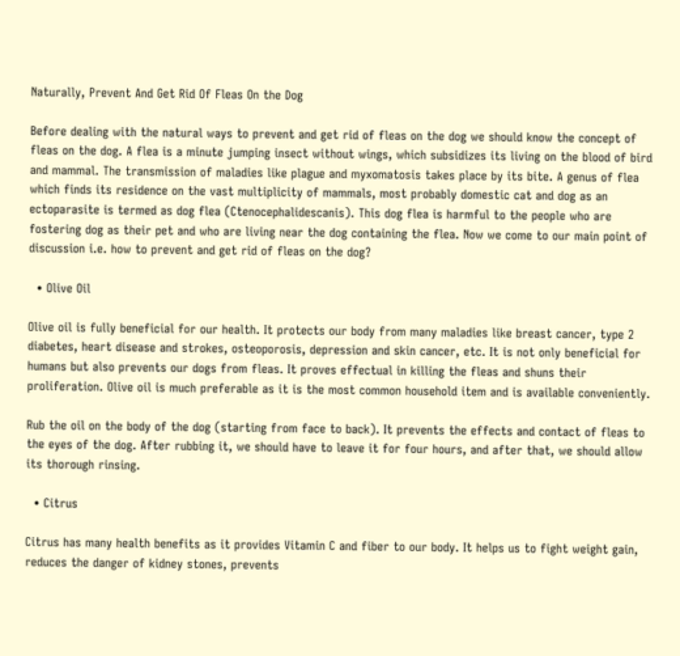Naturally, Prevent And Get Rid Of Fleas On the Dog

Before dealing with the natural ways to prevent and get rid of fleas on the dog we should know the concept of fleas on the dog. A flea is a minute jumping insect without wings, which subsidizes its living on the blood of bird and mammal. The transmission of maladies like plague and myxomatosis takes place by its bite. A genus of flea which finds its residence on the vast multiplicity of mammals, most probably domestic cat and dog as an ectoparasite is termed as dog flea (Ctenocephalidescanis). This dog flea is harmful to the people who are fostering dog as their pet and who are living near the dog containing the flea. Now we come to our main point of discussion i.e. how to prevent and get rid of fleas on the dog?

  • Olive Oil

Olive oil is fully beneficial for our health. It protects our body from many maladies like breast cancer, type 2 diabetes, heart disease and strokes, osteoporosis, depression and skin cancer, etc. It is not only beneficial for humans but also prevents our dogs from fleas. It proves effectual in killing the fleas and shuns their proliferation. Olive oil is much preferable as it is the most common household item and is available conveniently.

Rub the oil on the body of the dog (starting from face to back). It prevents the effects and contact of fleas to the eyes of the dog. After rubbing it, we should have to leave it for four hours, and after that, we should allow its thorough rinsing.

  • Citrus

Citrus has many health benefits as it provides Vitamin C and fiber to our body. It helps us to fight weight gain, reduces the danger of kidney stones, prevents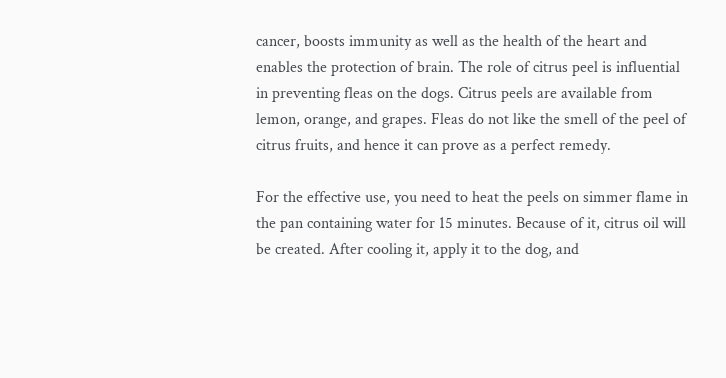cancer, boosts immunity as well as the health of the heart and enables the protection of brain. The role of citrus peel is influential in preventing fleas on the dogs. Citrus peels are available from lemon, orange, and grapes. Fleas do not like the smell of the peel of citrus fruits, and hence it can prove as a perfect remedy.

For the effective use, you need to heat the peels on simmer flame in the pan containing water for 15 minutes. Because of it, citrus oil will be created. After cooling it, apply it to the dog, and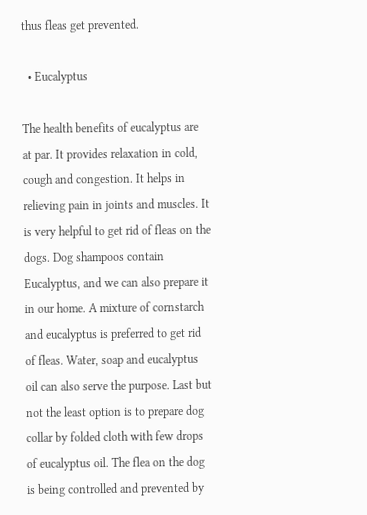thus fleas get prevented.

  • Eucalyptus

The health benefits of eucalyptus are at par. It provides relaxation in cold, cough and congestion. It helps in relieving pain in joints and muscles. It is very helpful to get rid of fleas on the dogs. Dog shampoos contain Eucalyptus, and we can also prepare it in our home. A mixture of cornstarch and eucalyptus is preferred to get rid of fleas. Water, soap and eucalyptus oil can also serve the purpose. Last but not the least option is to prepare dog collar by folded cloth with few drops of eucalyptus oil. The flea on the dog is being controlled and prevented by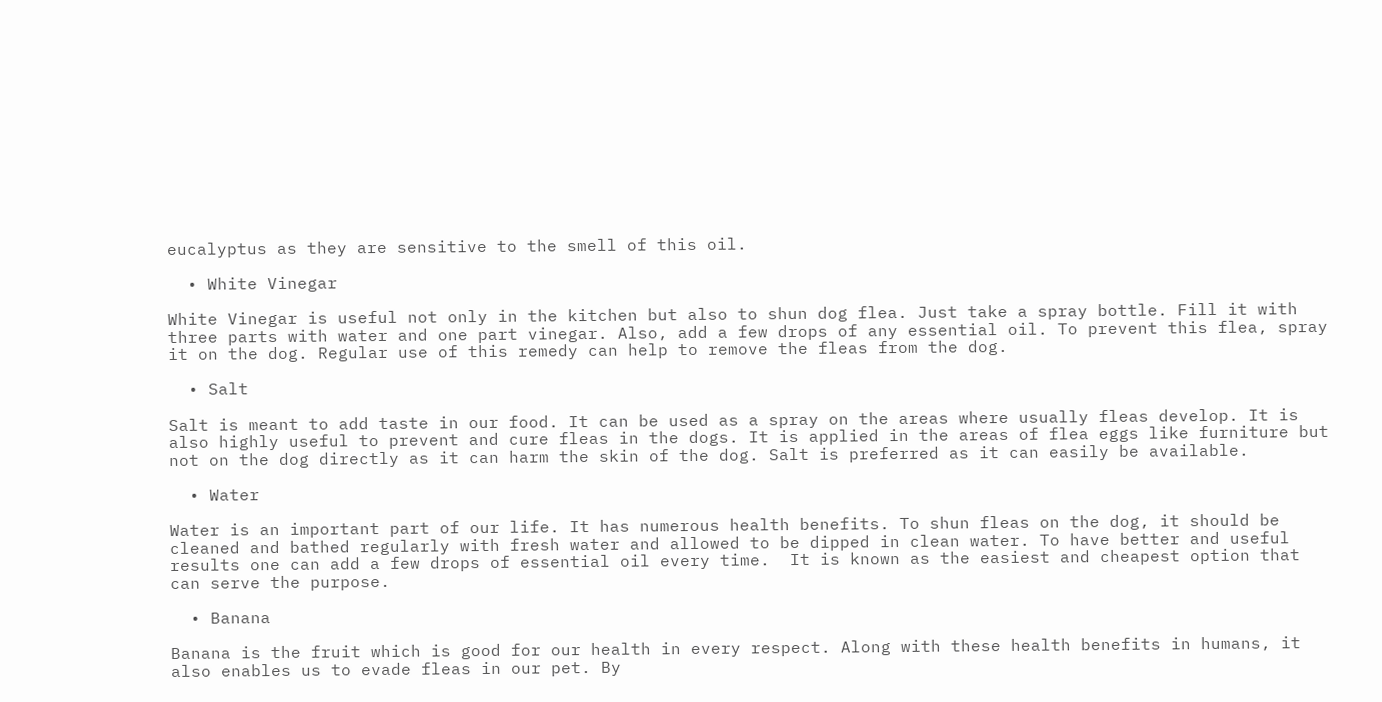eucalyptus as they are sensitive to the smell of this oil.

  • White Vinegar

White Vinegar is useful not only in the kitchen but also to shun dog flea. Just take a spray bottle. Fill it with three parts with water and one part vinegar. Also, add a few drops of any essential oil. To prevent this flea, spray it on the dog. Regular use of this remedy can help to remove the fleas from the dog.

  • Salt

Salt is meant to add taste in our food. It can be used as a spray on the areas where usually fleas develop. It is also highly useful to prevent and cure fleas in the dogs. It is applied in the areas of flea eggs like furniture but not on the dog directly as it can harm the skin of the dog. Salt is preferred as it can easily be available.

  • Water

Water is an important part of our life. It has numerous health benefits. To shun fleas on the dog, it should be cleaned and bathed regularly with fresh water and allowed to be dipped in clean water. To have better and useful results one can add a few drops of essential oil every time.  It is known as the easiest and cheapest option that can serve the purpose.

  • Banana

Banana is the fruit which is good for our health in every respect. Along with these health benefits in humans, it also enables us to evade fleas in our pet. By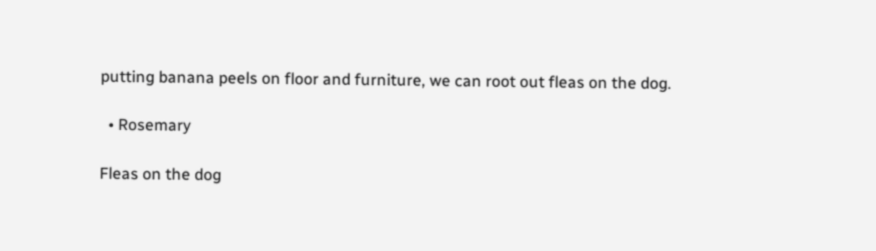putting banana peels on floor and furniture, we can root out fleas on the dog.

  • Rosemary

Fleas on the dog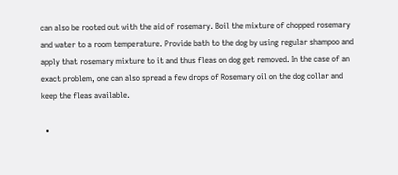can also be rooted out with the aid of rosemary. Boil the mixture of chopped rosemary and water to a room temperature. Provide bath to the dog by using regular shampoo and apply that rosemary mixture to it and thus fleas on dog get removed. In the case of an exact problem, one can also spread a few drops of Rosemary oil on the dog collar and keep the fleas available.

  •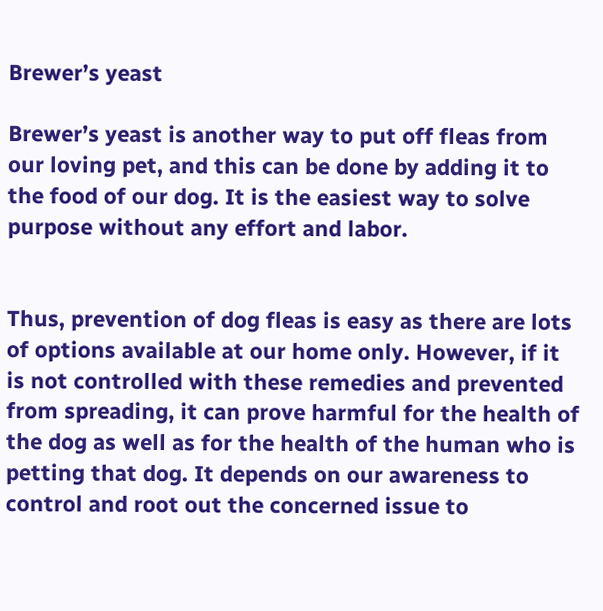Brewer’s yeast

Brewer’s yeast is another way to put off fleas from our loving pet, and this can be done by adding it to the food of our dog. It is the easiest way to solve purpose without any effort and labor.


Thus, prevention of dog fleas is easy as there are lots of options available at our home only. However, if it is not controlled with these remedies and prevented from spreading, it can prove harmful for the health of the dog as well as for the health of the human who is petting that dog. It depends on our awareness to control and root out the concerned issue to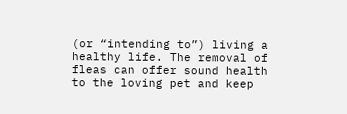(or “intending to”) living a healthy life. The removal of fleas can offer sound health to the loving pet and keep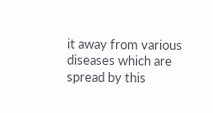it away from various diseases which are spread by this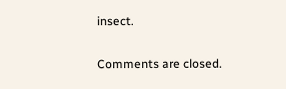insect.

Comments are closed.